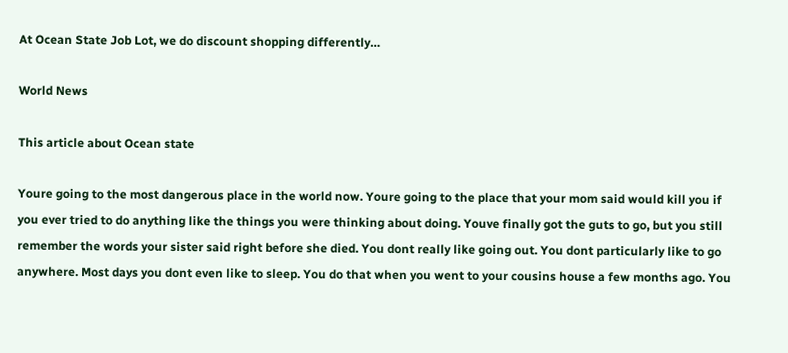At Ocean State Job Lot, we do discount shopping differently…

World News

This article about Ocean state

Youre going to the most dangerous place in the world now. Youre going to the place that your mom said would kill you if you ever tried to do anything like the things you were thinking about doing. Youve finally got the guts to go, but you still remember the words your sister said right before she died. You dont really like going out. You dont particularly like to go anywhere. Most days you dont even like to sleep. You do that when you went to your cousins house a few months ago. You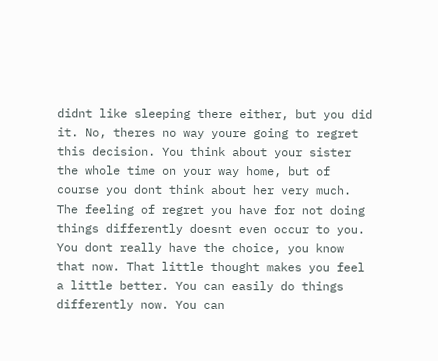didnt like sleeping there either, but you did it. No, theres no way youre going to regret this decision. You think about your sister the whole time on your way home, but of course you dont think about her very much. The feeling of regret you have for not doing things differently doesnt even occur to you. You dont really have the choice, you know that now. That little thought makes you feel a little better. You can easily do things differently now. You can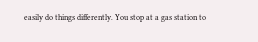easily do things differently. You stop at a gas station to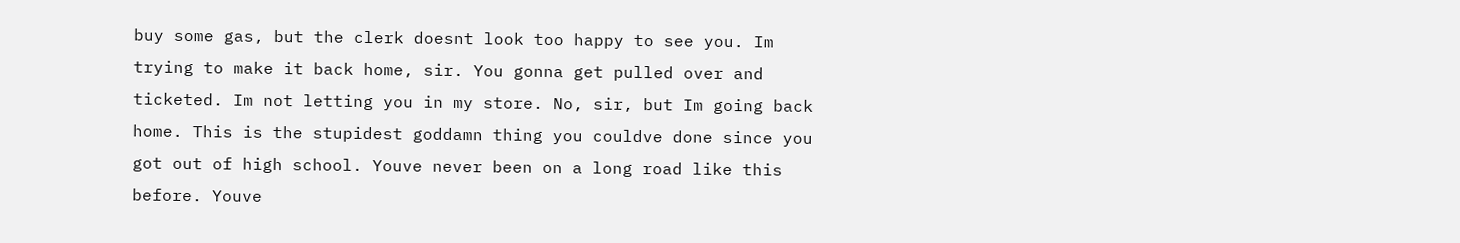buy some gas, but the clerk doesnt look too happy to see you. Im trying to make it back home, sir. You gonna get pulled over and ticketed. Im not letting you in my store. No, sir, but Im going back home. This is the stupidest goddamn thing you couldve done since you got out of high school. Youve never been on a long road like this before. Youve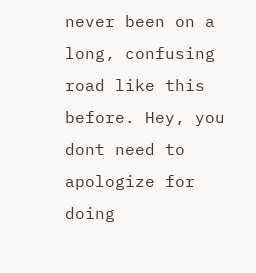never been on a long, confusing road like this before. Hey, you dont need to apologize for doing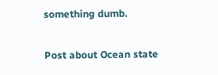something dumb.

Post about Ocean state